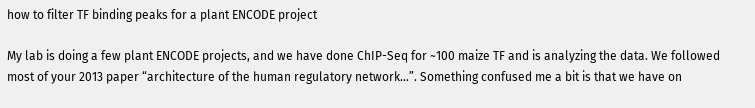how to filter TF binding peaks for a plant ENCODE project

My lab is doing a few plant ENCODE projects, and we have done ChIP-Seq for ~100 maize TF and is analyzing the data. We followed most of your 2013 paper “architecture of the human regulatory network…”. Something confused me a bit is that we have on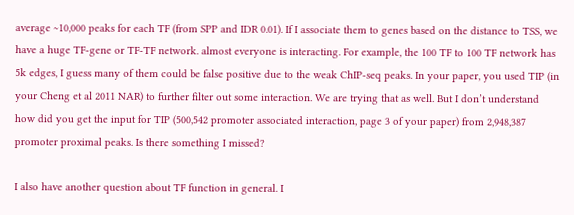average ~10,000 peaks for each TF (from SPP and IDR 0.01). If I associate them to genes based on the distance to TSS, we have a huge TF-gene or TF-TF network. almost everyone is interacting. For example, the 100 TF to 100 TF network has 5k edges, I guess many of them could be false positive due to the weak ChIP-seq peaks. In your paper, you used TIP (in your Cheng et al 2011 NAR) to further filter out some interaction. We are trying that as well. But I don’t understand how did you get the input for TIP (500,542 promoter associated interaction, page 3 of your paper) from 2,948,387 promoter proximal peaks. Is there something I missed?

I also have another question about TF function in general. I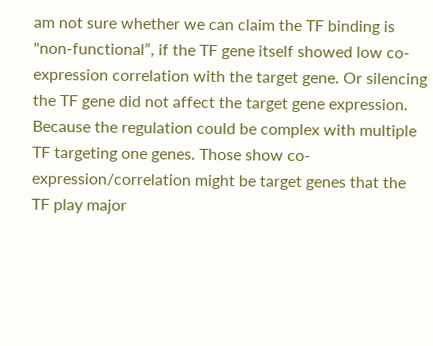am not sure whether we can claim the TF binding is "non-functional”, if the TF gene itself showed low co-expression correlation with the target gene. Or silencing the TF gene did not affect the target gene expression. Because the regulation could be complex with multiple TF targeting one genes. Those show co-expression/correlation might be target genes that the TF play major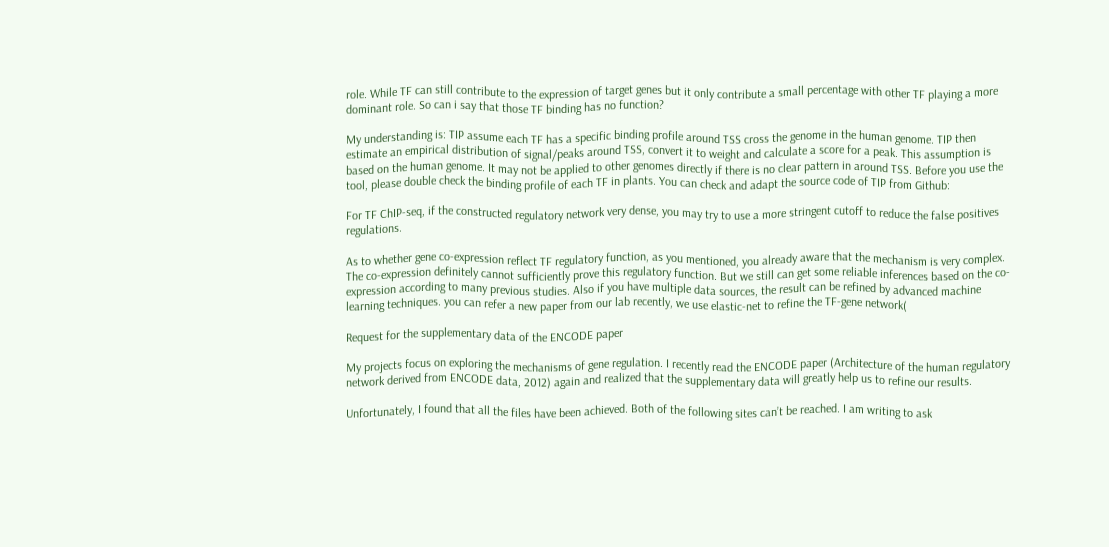role. While TF can still contribute to the expression of target genes but it only contribute a small percentage with other TF playing a more dominant role. So can i say that those TF binding has no function?

My understanding is: TIP assume each TF has a specific binding profile around TSS cross the genome in the human genome. TIP then estimate an empirical distribution of signal/peaks around TSS, convert it to weight and calculate a score for a peak. This assumption is based on the human genome. It may not be applied to other genomes directly if there is no clear pattern in around TSS. Before you use the tool, please double check the binding profile of each TF in plants. You can check and adapt the source code of TIP from Github:

For TF ChIP-seq, if the constructed regulatory network very dense, you may try to use a more stringent cutoff to reduce the false positives regulations.

As to whether gene co-expression reflect TF regulatory function, as you mentioned, you already aware that the mechanism is very complex. The co-expression definitely cannot sufficiently prove this regulatory function. But we still can get some reliable inferences based on the co-expression according to many previous studies. Also if you have multiple data sources, the result can be refined by advanced machine learning techniques. you can refer a new paper from our lab recently, we use elastic-net to refine the TF-gene network(

Request for the supplementary data of the ENCODE paper

My projects focus on exploring the mechanisms of gene regulation. I recently read the ENCODE paper (Architecture of the human regulatory network derived from ENCODE data, 2012) again and realized that the supplementary data will greatly help us to refine our results.

Unfortunately, I found that all the files have been achieved. Both of the following sites can’t be reached. I am writing to ask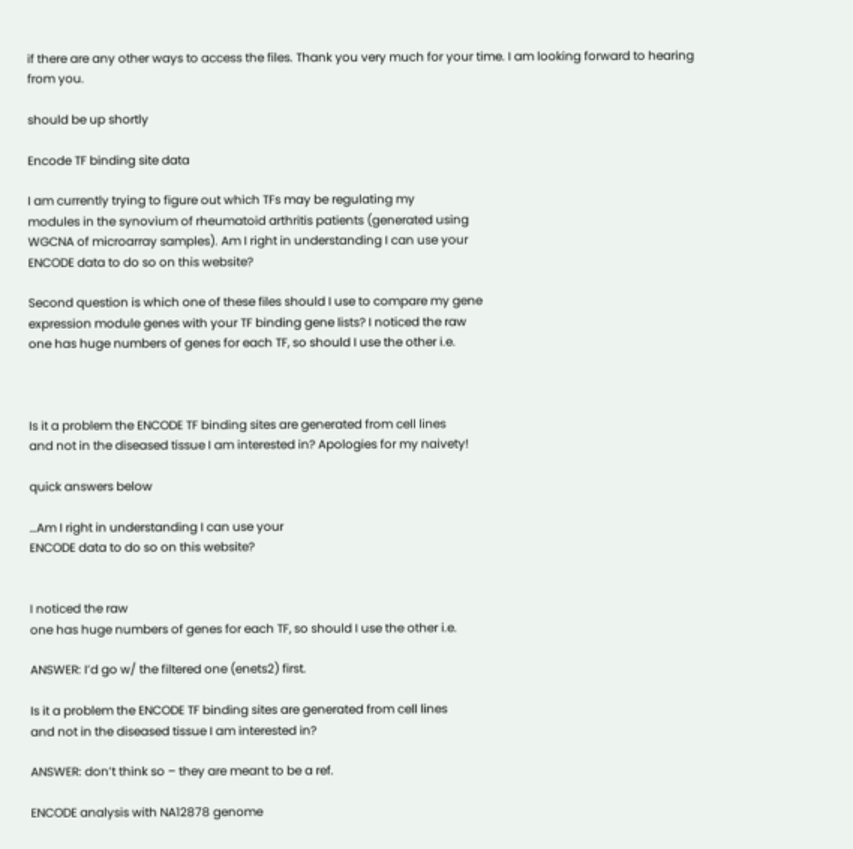if there are any other ways to access the files. Thank you very much for your time. I am looking forward to hearing from you.

should be up shortly

Encode TF binding site data

I am currently trying to figure out which TFs may be regulating my
modules in the synovium of rheumatoid arthritis patients (generated using
WGCNA of microarray samples). Am I right in understanding I can use your
ENCODE data to do so on this website?

Second question is which one of these files should I use to compare my gene
expression module genes with your TF binding gene lists? I noticed the raw
one has huge numbers of genes for each TF, so should I use the other i.e.



Is it a problem the ENCODE TF binding sites are generated from cell lines
and not in the diseased tissue I am interested in? Apologies for my naivety!

quick answers below

…Am I right in understanding I can use your
ENCODE data to do so on this website?


I noticed the raw
one has huge numbers of genes for each TF, so should I use the other i.e.

ANSWER: I’d go w/ the filtered one (enets2) first.

Is it a problem the ENCODE TF binding sites are generated from cell lines
and not in the diseased tissue I am interested in?

ANSWER: don’t think so – they are meant to be a ref.

ENCODE analysis with NA12878 genome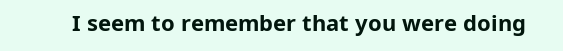I seem to remember that you were doing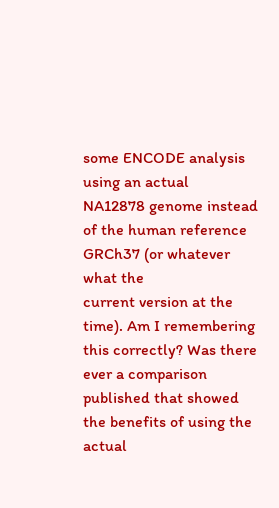some ENCODE analysis using an actual
NA12878 genome instead of the human reference GRCh37 (or whatever what the
current version at the time). Am I remembering this correctly? Was there
ever a comparison published that showed the benefits of using the actual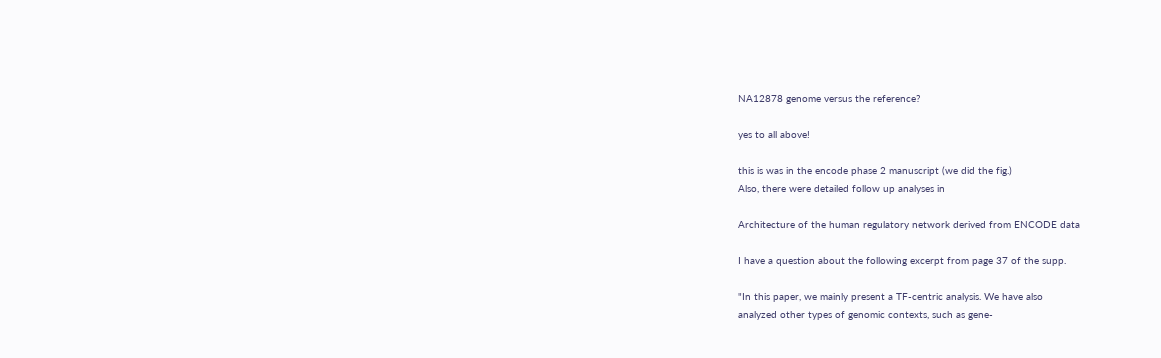NA12878 genome versus the reference?

yes to all above!

this is was in the encode phase 2 manuscript (we did the fig.)
Also, there were detailed follow up analyses in

Architecture of the human regulatory network derived from ENCODE data

I have a question about the following excerpt from page 37 of the supp.

"In this paper, we mainly present a TF-centric analysis. We have also
analyzed other types of genomic contexts, such as gene-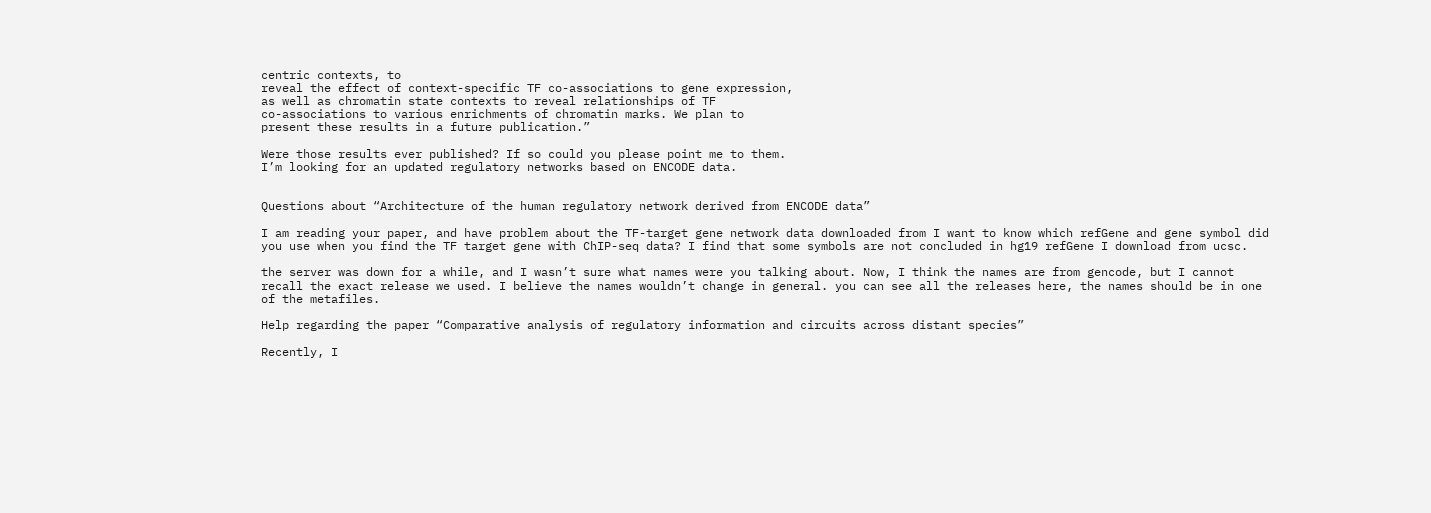centric contexts, to
reveal the effect of context-specific TF co-associations to gene expression,
as well as chromatin state contexts to reveal relationships of TF
co-associations to various enrichments of chromatin marks. We plan to
present these results in a future publication.”

Were those results ever published? If so could you please point me to them.
I’m looking for an updated regulatory networks based on ENCODE data.


Questions about “Architecture of the human regulatory network derived from ENCODE data”

I am reading your paper, and have problem about the TF-target gene network data downloaded from I want to know which refGene and gene symbol did you use when you find the TF target gene with ChIP-seq data? I find that some symbols are not concluded in hg19 refGene I download from ucsc.

the server was down for a while, and I wasn’t sure what names were you talking about. Now, I think the names are from gencode, but I cannot recall the exact release we used. I believe the names wouldn’t change in general. you can see all the releases here, the names should be in one of the metafiles.

Help regarding the paper “Comparative analysis of regulatory information and circuits across distant species”

Recently, I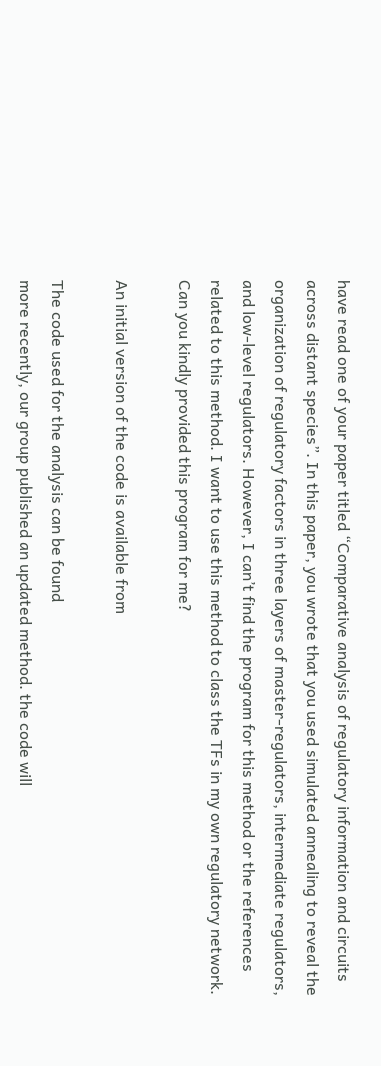have read one of your paper titled “Comparative analysis of regulatory information and circuits across distant species”. In this paper, you wrote that you used simulated annealing to reveal the organization of regulatory factors in three layers of master-regulators, intermediate regulators, and low-level regulators. However, I can’t find the program for this method or the references related to this method. I want to use this method to class the TFs in my own regulatory network. Can you kindly provided this program for me?

An initial version of the code is available from

The code used for the analysis can be found
more recently, our group published an updated method. the code will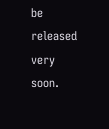be released very soon.